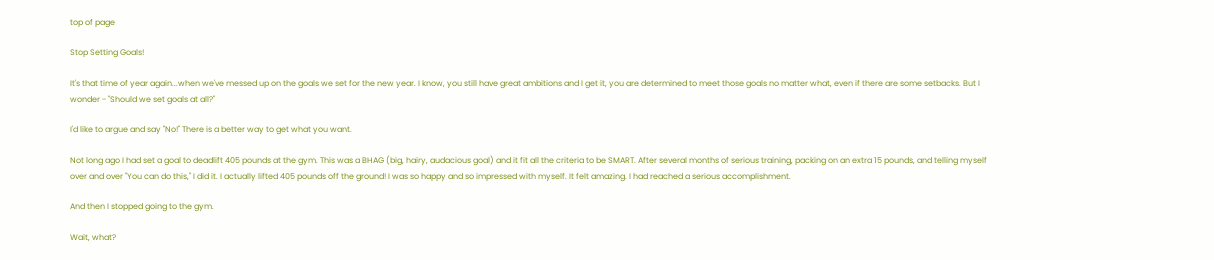top of page

Stop Setting Goals!

It's that time of year again...when we've messed up on the goals we set for the new year. I know, you still have great ambitions and I get it, you are determined to meet those goals no matter what, even if there are some setbacks. But I wonder - "Should we set goals at all?"

I'd like to argue and say "No!" There is a better way to get what you want.

Not long ago I had set a goal to deadlift 405 pounds at the gym. This was a BHAG (big, hairy, audacious goal) and it fit all the criteria to be SMART. After several months of serious training, packing on an extra 15 pounds, and telling myself over and over "You can do this," I did it. I actually lifted 405 pounds off the ground! I was so happy and so impressed with myself. It felt amazing. I had reached a serious accomplishment.

And then I stopped going to the gym.

Wait, what?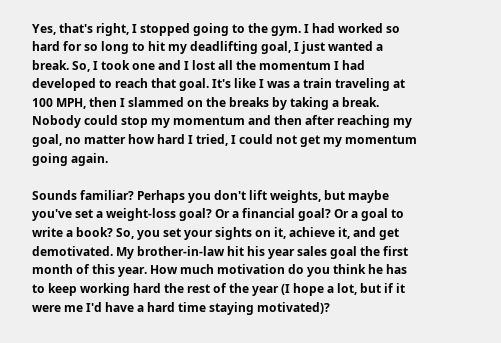Yes, that's right, I stopped going to the gym. I had worked so hard for so long to hit my deadlifting goal, I just wanted a break. So, I took one and I lost all the momentum I had developed to reach that goal. It's like I was a train traveling at 100 MPH, then I slammed on the breaks by taking a break. Nobody could stop my momentum and then after reaching my goal, no matter how hard I tried, I could not get my momentum going again.

Sounds familiar? Perhaps you don't lift weights, but maybe you've set a weight-loss goal? Or a financial goal? Or a goal to write a book? So, you set your sights on it, achieve it, and get demotivated. My brother-in-law hit his year sales goal the first month of this year. How much motivation do you think he has to keep working hard the rest of the year (I hope a lot, but if it were me I'd have a hard time staying motivated)?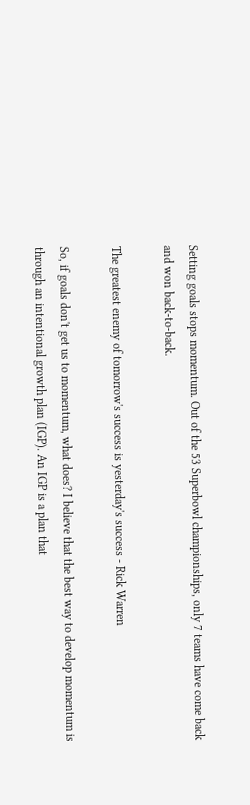Setting goals stops momentum. Out of the 53 Superbowl championships, only 7 teams have come back and won back-to-back.

The greatest enemy of tomorrow's success is yesterday's success - Rick Warren

So, if goals don't get us to momentum, what does? I believe that the best way to develop momentum is through an intentional growth plan (IGP). An IGP is a plan that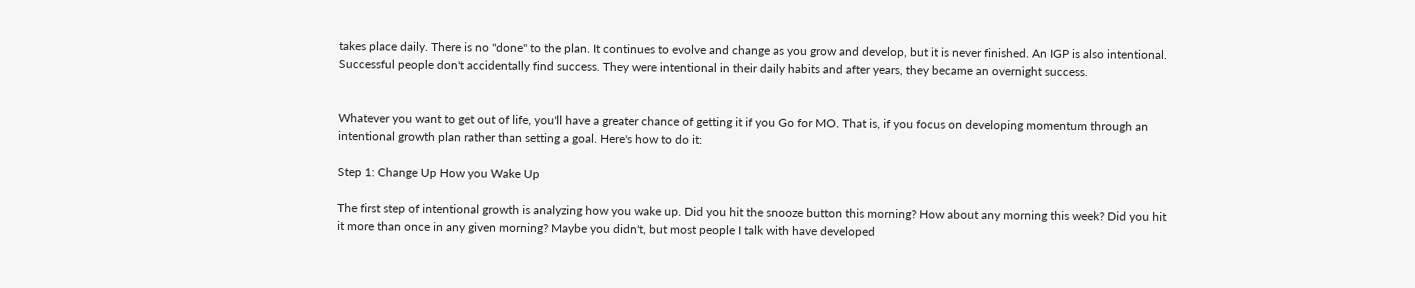takes place daily. There is no "done" to the plan. It continues to evolve and change as you grow and develop, but it is never finished. An IGP is also intentional. Successful people don't accidentally find success. They were intentional in their daily habits and after years, they became an overnight success.


Whatever you want to get out of life, you'll have a greater chance of getting it if you Go for MO. That is, if you focus on developing momentum through an intentional growth plan rather than setting a goal. Here's how to do it:

Step 1: Change Up How you Wake Up

The first step of intentional growth is analyzing how you wake up. Did you hit the snooze button this morning? How about any morning this week? Did you hit it more than once in any given morning? Maybe you didn't, but most people I talk with have developed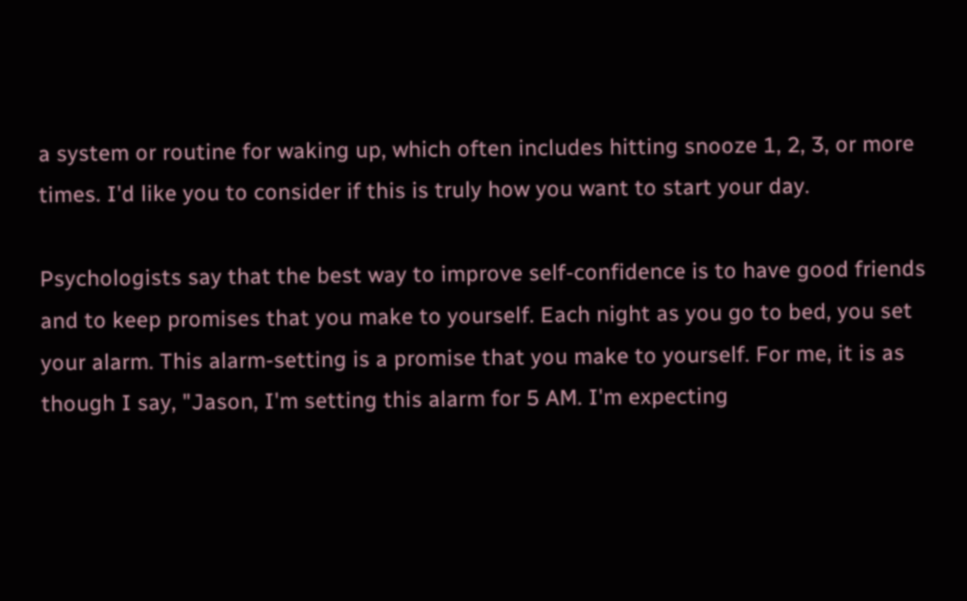a system or routine for waking up, which often includes hitting snooze 1, 2, 3, or more times. I'd like you to consider if this is truly how you want to start your day.

Psychologists say that the best way to improve self-confidence is to have good friends and to keep promises that you make to yourself. Each night as you go to bed, you set your alarm. This alarm-setting is a promise that you make to yourself. For me, it is as though I say, "Jason, I'm setting this alarm for 5 AM. I'm expecting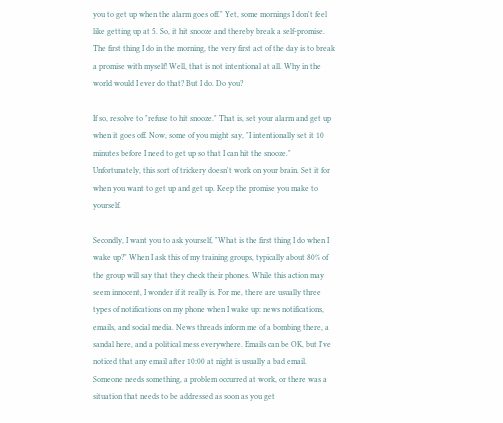you to get up when the alarm goes off." Yet, some mornings I don't feel like getting up at 5. So, it hit snooze and thereby break a self-promise. The first thing I do in the morning, the very first act of the day is to break a promise with myself! Well, that is not intentional at all. Why in the world would I ever do that? But I do. Do you?

If so, resolve to "refuse to hit snooze." That is, set your alarm and get up when it goes off. Now, some of you might say, "I intentionally set it 10 minutes before I need to get up so that I can hit the snooze." Unfortunately, this sort of trickery doesn't work on your brain. Set it for when you want to get up and get up. Keep the promise you make to yourself.

Secondly, I want you to ask yourself, "What is the first thing I do when I wake up?" When I ask this of my training groups, typically about 80% of the group will say that they check their phones. While this action may seem innocent, I wonder if it really is. For me, there are usually three types of notifications on my phone when I wake up: news notifications, emails, and social media. News threads inform me of a bombing there, a sandal here, and a political mess everywhere. Emails can be OK, but I've noticed that any email after 10:00 at night is usually a bad email. Someone needs something, a problem occurred at work, or there was a situation that needs to be addressed as soon as you get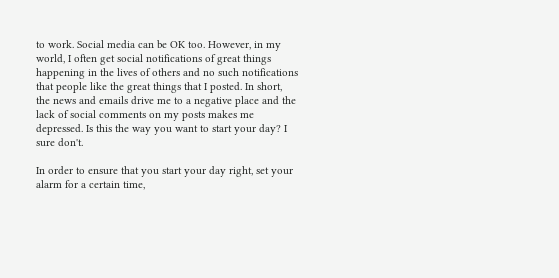to work. Social media can be OK too. However, in my world, I often get social notifications of great things happening in the lives of others and no such notifications that people like the great things that I posted. In short, the news and emails drive me to a negative place and the lack of social comments on my posts makes me depressed. Is this the way you want to start your day? I sure don't.

In order to ensure that you start your day right, set your alarm for a certain time,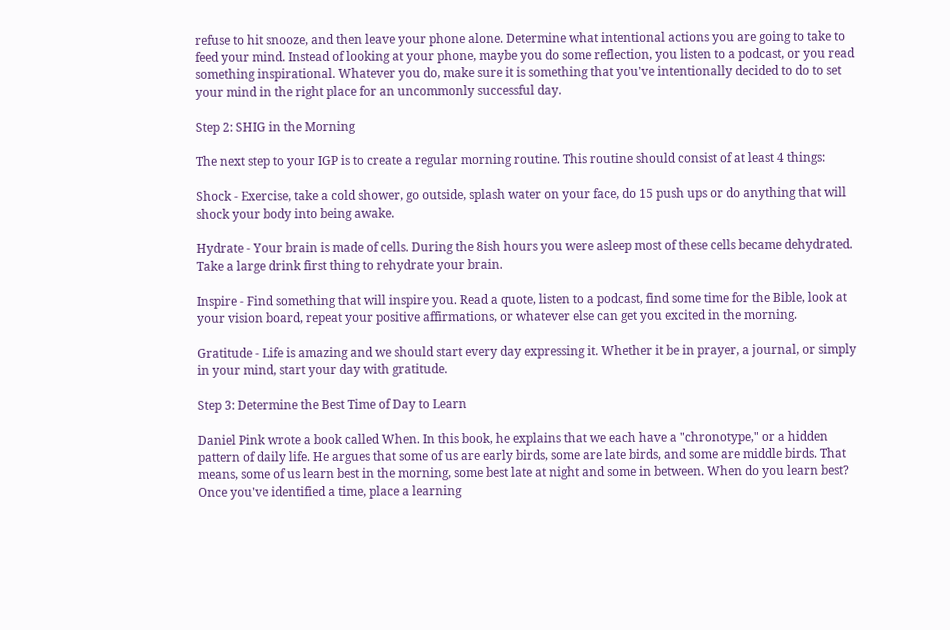refuse to hit snooze, and then leave your phone alone. Determine what intentional actions you are going to take to feed your mind. Instead of looking at your phone, maybe you do some reflection, you listen to a podcast, or you read something inspirational. Whatever you do, make sure it is something that you've intentionally decided to do to set your mind in the right place for an uncommonly successful day.

Step 2: SHIG in the Morning

The next step to your IGP is to create a regular morning routine. This routine should consist of at least 4 things:

Shock - Exercise, take a cold shower, go outside, splash water on your face, do 15 push ups or do anything that will shock your body into being awake.

Hydrate - Your brain is made of cells. During the 8ish hours you were asleep most of these cells became dehydrated. Take a large drink first thing to rehydrate your brain.

Inspire - Find something that will inspire you. Read a quote, listen to a podcast, find some time for the Bible, look at your vision board, repeat your positive affirmations, or whatever else can get you excited in the morning.

Gratitude - Life is amazing and we should start every day expressing it. Whether it be in prayer, a journal, or simply in your mind, start your day with gratitude.

Step 3: Determine the Best Time of Day to Learn

Daniel Pink wrote a book called When. In this book, he explains that we each have a "chronotype," or a hidden pattern of daily life. He argues that some of us are early birds, some are late birds, and some are middle birds. That means, some of us learn best in the morning, some best late at night and some in between. When do you learn best? Once you've identified a time, place a learning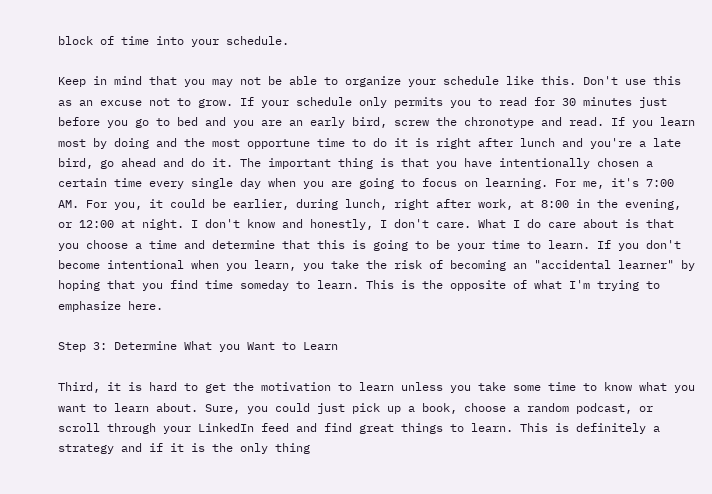block of time into your schedule.

Keep in mind that you may not be able to organize your schedule like this. Don't use this as an excuse not to grow. If your schedule only permits you to read for 30 minutes just before you go to bed and you are an early bird, screw the chronotype and read. If you learn most by doing and the most opportune time to do it is right after lunch and you're a late bird, go ahead and do it. The important thing is that you have intentionally chosen a certain time every single day when you are going to focus on learning. For me, it's 7:00 AM. For you, it could be earlier, during lunch, right after work, at 8:00 in the evening, or 12:00 at night. I don't know and honestly, I don't care. What I do care about is that you choose a time and determine that this is going to be your time to learn. If you don't become intentional when you learn, you take the risk of becoming an "accidental learner" by hoping that you find time someday to learn. This is the opposite of what I'm trying to emphasize here.

Step 3: Determine What you Want to Learn

Third, it is hard to get the motivation to learn unless you take some time to know what you want to learn about. Sure, you could just pick up a book, choose a random podcast, or scroll through your LinkedIn feed and find great things to learn. This is definitely a strategy and if it is the only thing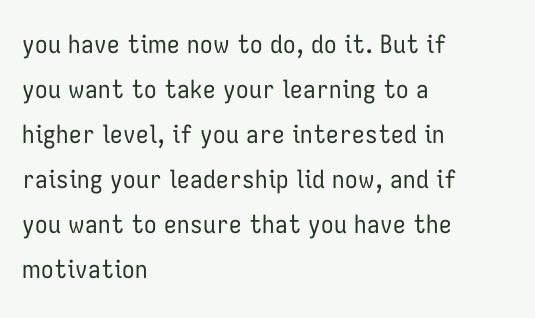you have time now to do, do it. But if you want to take your learning to a higher level, if you are interested in raising your leadership lid now, and if you want to ensure that you have the motivation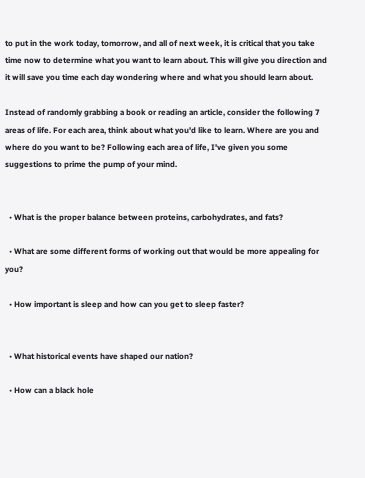to put in the work today, tomorrow, and all of next week, it is critical that you take time now to determine what you want to learn about. This will give you direction and it will save you time each day wondering where and what you should learn about.

Instead of randomly grabbing a book or reading an article, consider the following 7 areas of life. For each area, think about what you'd like to learn. Where are you and where do you want to be? Following each area of life, I've given you some suggestions to prime the pump of your mind.


  • What is the proper balance between proteins, carbohydrates, and fats?

  • What are some different forms of working out that would be more appealing for you?

  • How important is sleep and how can you get to sleep faster?


  • What historical events have shaped our nation?

  • How can a black hole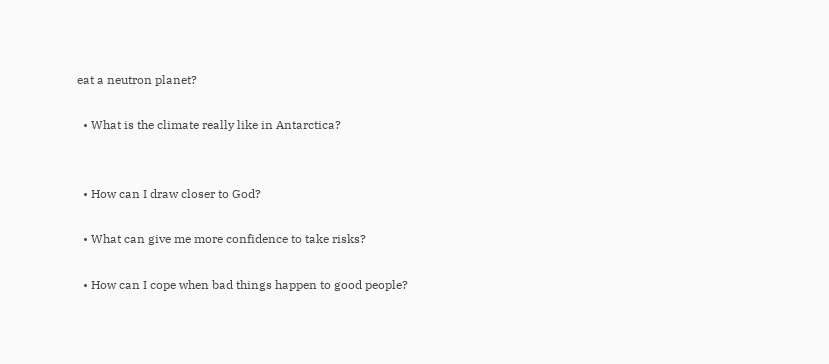eat a neutron planet?

  • What is the climate really like in Antarctica?


  • How can I draw closer to God?

  • What can give me more confidence to take risks?

  • How can I cope when bad things happen to good people?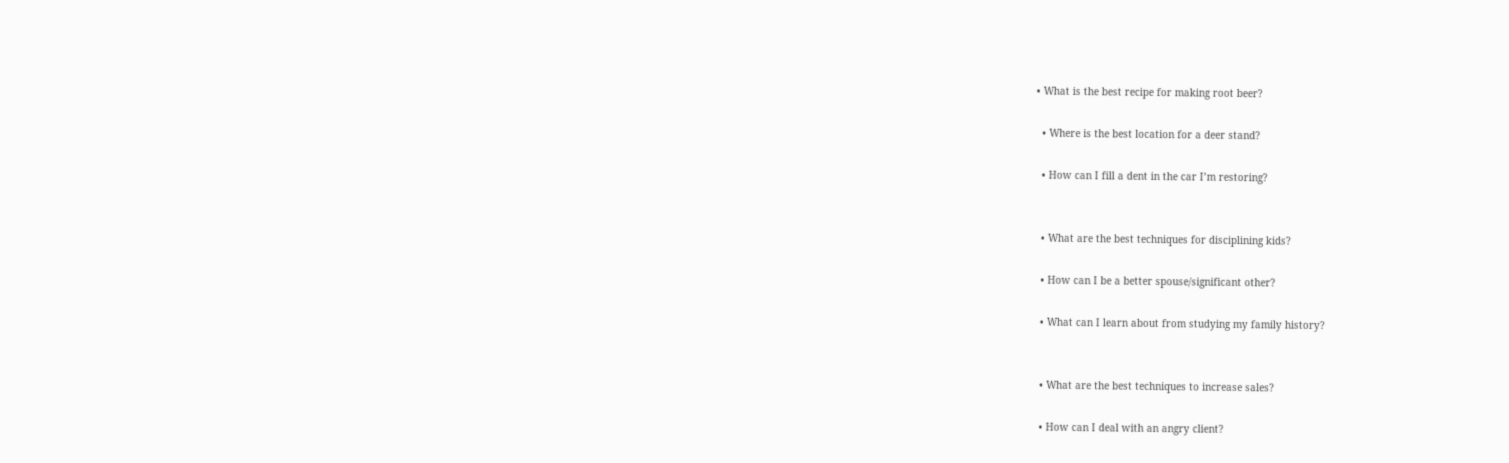• What is the best recipe for making root beer?

  • Where is the best location for a deer stand?

  • How can I fill a dent in the car I’m restoring?


  • What are the best techniques for disciplining kids?

  • How can I be a better spouse/significant other?

  • What can I learn about from studying my family history?


  • What are the best techniques to increase sales?

  • How can I deal with an angry client?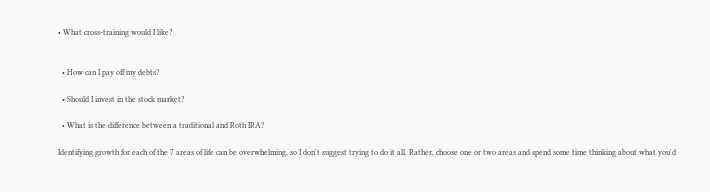• What cross-training would I like?


  • How can I pay off my debts?

  • Should I invest in the stock market?

  • What is the difference between a traditional and Roth IRA?

Identifying growth for each of the 7 areas of life can be overwhelming, so I don't suggest trying to do it all. Rather, choose one or two areas and spend some time thinking about what you'd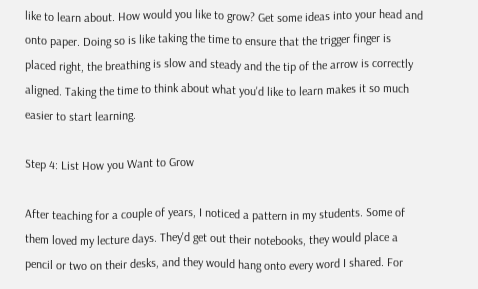like to learn about. How would you like to grow? Get some ideas into your head and onto paper. Doing so is like taking the time to ensure that the trigger finger is placed right, the breathing is slow and steady and the tip of the arrow is correctly aligned. Taking the time to think about what you'd like to learn makes it so much easier to start learning.

Step 4: List How you Want to Grow

After teaching for a couple of years, I noticed a pattern in my students. Some of them loved my lecture days. They'd get out their notebooks, they would place a pencil or two on their desks, and they would hang onto every word I shared. For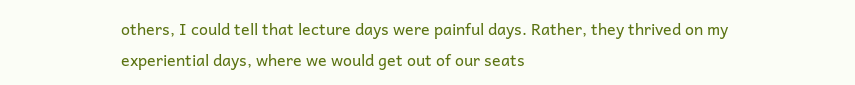others, I could tell that lecture days were painful days. Rather, they thrived on my experiential days, where we would get out of our seats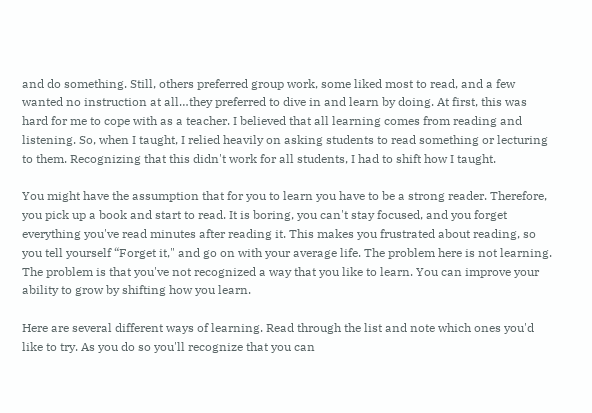and do something. Still, others preferred group work, some liked most to read, and a few wanted no instruction at all…they preferred to dive in and learn by doing. At first, this was hard for me to cope with as a teacher. I believed that all learning comes from reading and listening. So, when I taught, I relied heavily on asking students to read something or lecturing to them. Recognizing that this didn't work for all students, I had to shift how I taught.

You might have the assumption that for you to learn you have to be a strong reader. Therefore, you pick up a book and start to read. It is boring, you can't stay focused, and you forget everything you've read minutes after reading it. This makes you frustrated about reading, so you tell yourself “Forget it," and go on with your average life. The problem here is not learning. The problem is that you've not recognized a way that you like to learn. You can improve your ability to grow by shifting how you learn.

Here are several different ways of learning. Read through the list and note which ones you'd like to try. As you do so you'll recognize that you can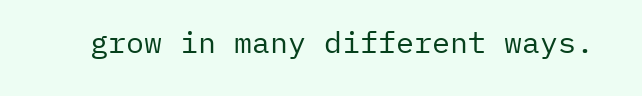grow in many different ways.